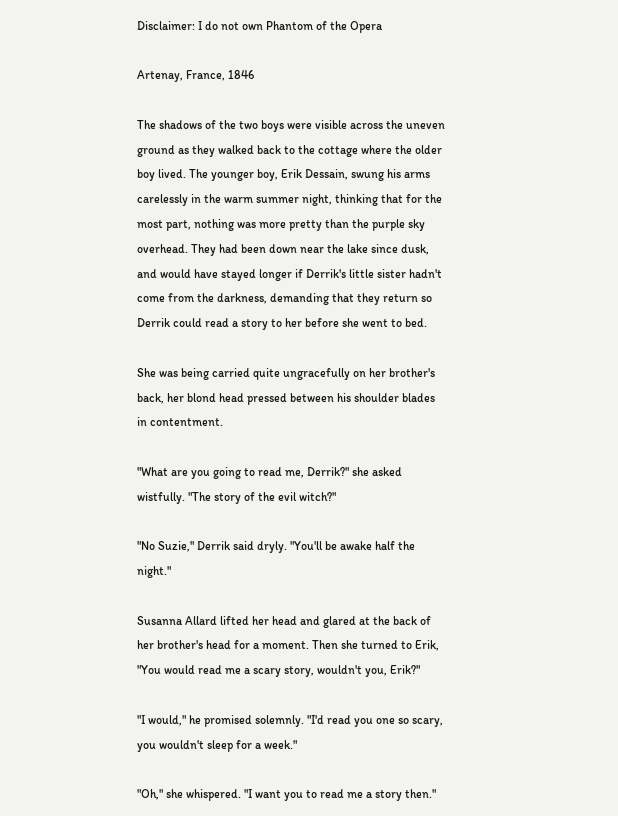Disclaimer: I do not own Phantom of the Opera

Artenay, France, 1846

The shadows of the two boys were visible across the uneven ground as they walked back to the cottage where the older boy lived. The younger boy, Erik Dessain, swung his arms carelessly in the warm summer night, thinking that for the most part, nothing was more pretty than the purple sky overhead. They had been down near the lake since dusk, and would have stayed longer if Derrik's little sister hadn't come from the darkness, demanding that they return so Derrik could read a story to her before she went to bed.

She was being carried quite ungracefully on her brother's back, her blond head pressed between his shoulder blades in contentment.

"What are you going to read me, Derrik?" she asked wistfully. "The story of the evil witch?"

"No Suzie," Derrik said dryly. "You'll be awake half the night."

Susanna Allard lifted her head and glared at the back of her brother's head for a moment. Then she turned to Erik, "You would read me a scary story, wouldn't you, Erik?"

"I would," he promised solemnly. "I'd read you one so scary, you wouldn't sleep for a week."

"Oh," she whispered. "I want you to read me a story then."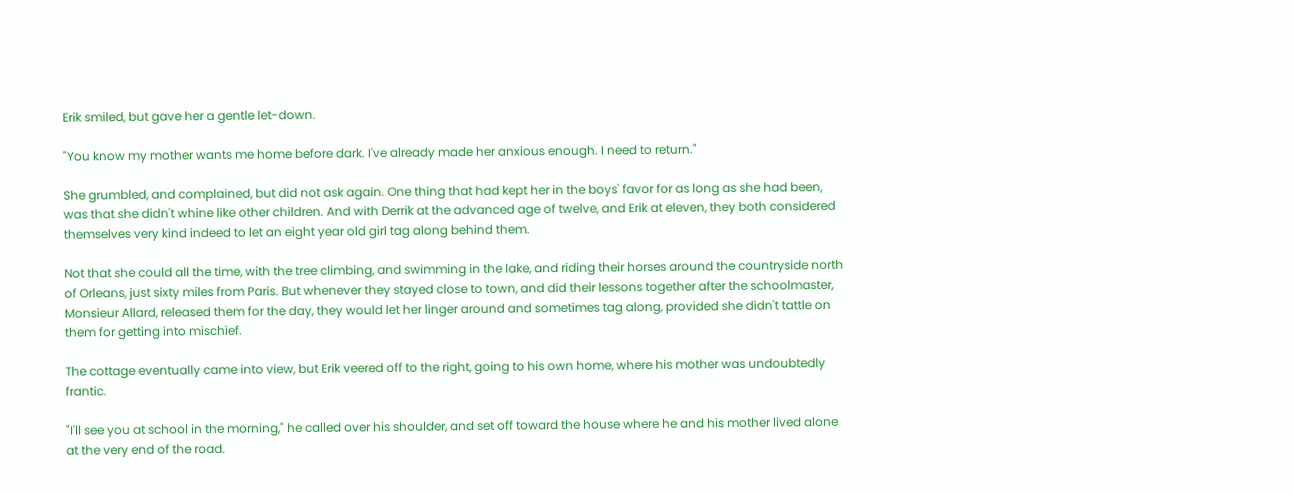Erik smiled, but gave her a gentle let-down.

"You know my mother wants me home before dark. I've already made her anxious enough. I need to return."

She grumbled, and complained, but did not ask again. One thing that had kept her in the boys' favor for as long as she had been, was that she didn't whine like other children. And with Derrik at the advanced age of twelve, and Erik at eleven, they both considered themselves very kind indeed to let an eight year old girl tag along behind them.

Not that she could all the time, with the tree climbing, and swimming in the lake, and riding their horses around the countryside north of Orleans, just sixty miles from Paris. But whenever they stayed close to town, and did their lessons together after the schoolmaster, Monsieur Allard, released them for the day, they would let her linger around and sometimes tag along, provided she didn't tattle on them for getting into mischief.

The cottage eventually came into view, but Erik veered off to the right, going to his own home, where his mother was undoubtedly frantic.

"I'll see you at school in the morning," he called over his shoulder, and set off toward the house where he and his mother lived alone at the very end of the road.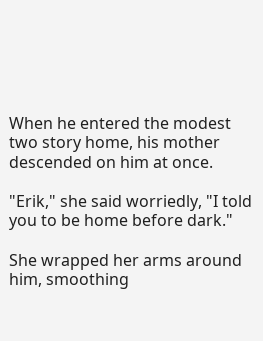When he entered the modest two story home, his mother descended on him at once.

"Erik," she said worriedly, "I told you to be home before dark."

She wrapped her arms around him, smoothing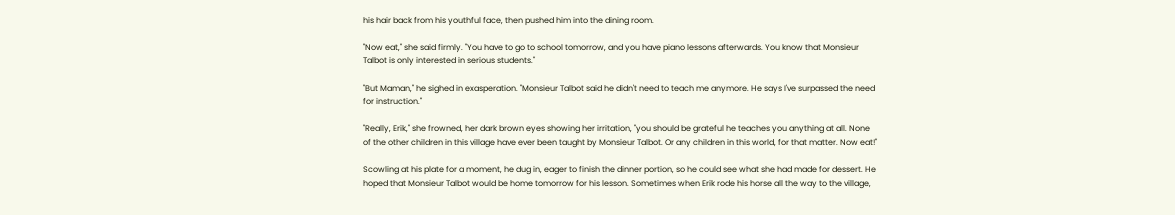his hair back from his youthful face, then pushed him into the dining room.

"Now eat," she said firmly. "You have to go to school tomorrow, and you have piano lessons afterwards. You know that Monsieur Talbot is only interested in serious students."

"But Maman," he sighed in exasperation. "Monsieur Talbot said he didn't need to teach me anymore. He says I've surpassed the need for instruction."

"Really, Erik," she frowned, her dark brown eyes showing her irritation, "you should be grateful he teaches you anything at all. None of the other children in this village have ever been taught by Monsieur Talbot. Or any children in this world, for that matter. Now eat!"

Scowling at his plate for a moment, he dug in, eager to finish the dinner portion, so he could see what she had made for dessert. He hoped that Monsieur Talbot would be home tomorrow for his lesson. Sometimes when Erik rode his horse all the way to the village,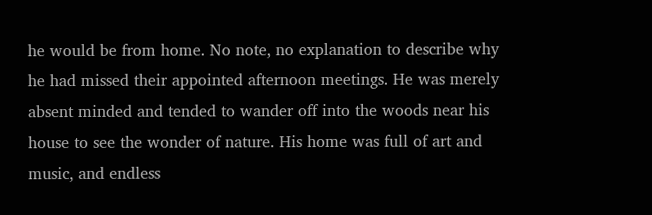he would be from home. No note, no explanation to describe why he had missed their appointed afternoon meetings. He was merely absent minded and tended to wander off into the woods near his house to see the wonder of nature. His home was full of art and music, and endless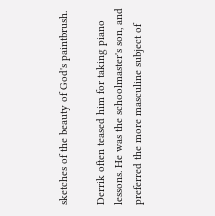sketches of the beauty of God's paintbrush.

Derrik often teased him for taking piano lessons. He was the schoolmaster's son, and preferred the more masculine subject of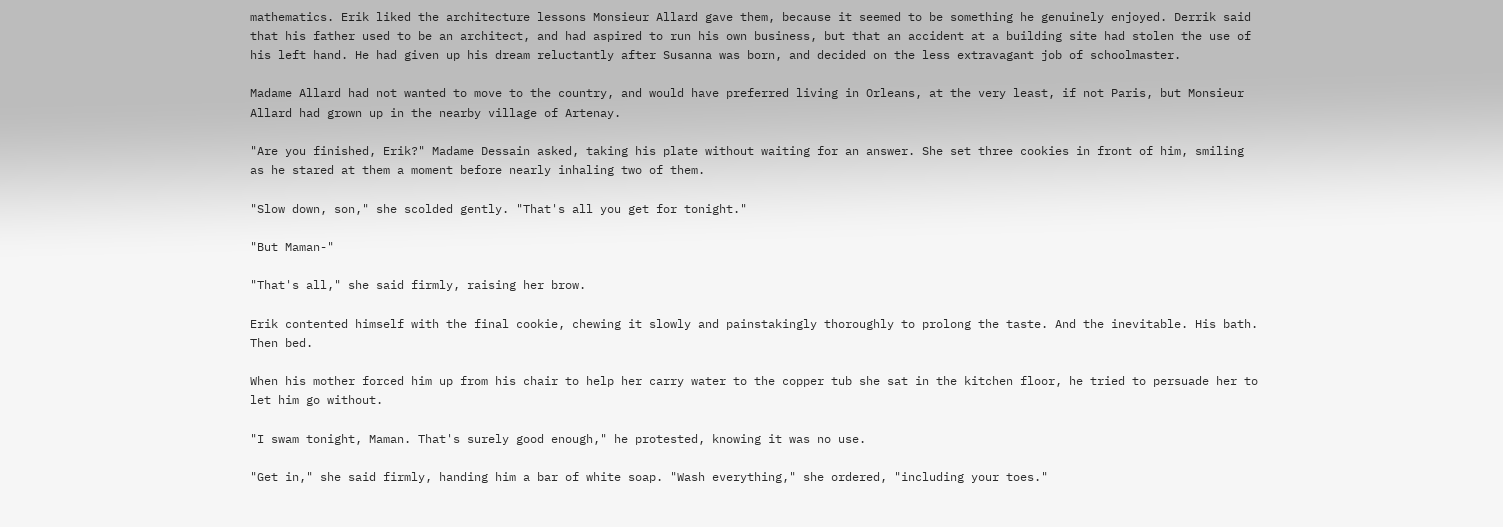mathematics. Erik liked the architecture lessons Monsieur Allard gave them, because it seemed to be something he genuinely enjoyed. Derrik said that his father used to be an architect, and had aspired to run his own business, but that an accident at a building site had stolen the use of his left hand. He had given up his dream reluctantly after Susanna was born, and decided on the less extravagant job of schoolmaster.

Madame Allard had not wanted to move to the country, and would have preferred living in Orleans, at the very least, if not Paris, but Monsieur Allard had grown up in the nearby village of Artenay.

"Are you finished, Erik?" Madame Dessain asked, taking his plate without waiting for an answer. She set three cookies in front of him, smiling as he stared at them a moment before nearly inhaling two of them.

"Slow down, son," she scolded gently. "That's all you get for tonight."

"But Maman-"

"That's all," she said firmly, raising her brow.

Erik contented himself with the final cookie, chewing it slowly and painstakingly thoroughly to prolong the taste. And the inevitable. His bath. Then bed.

When his mother forced him up from his chair to help her carry water to the copper tub she sat in the kitchen floor, he tried to persuade her to let him go without.

"I swam tonight, Maman. That's surely good enough," he protested, knowing it was no use.

"Get in," she said firmly, handing him a bar of white soap. "Wash everything," she ordered, "including your toes."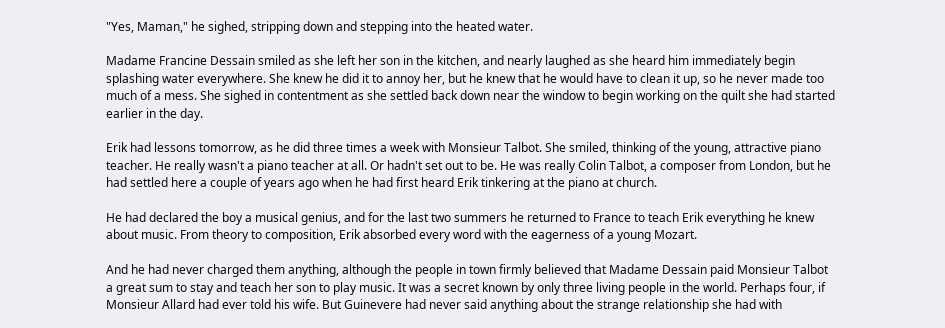"Yes, Maman," he sighed, stripping down and stepping into the heated water.

Madame Francine Dessain smiled as she left her son in the kitchen, and nearly laughed as she heard him immediately begin splashing water everywhere. She knew he did it to annoy her, but he knew that he would have to clean it up, so he never made too much of a mess. She sighed in contentment as she settled back down near the window to begin working on the quilt she had started earlier in the day.

Erik had lessons tomorrow, as he did three times a week with Monsieur Talbot. She smiled, thinking of the young, attractive piano teacher. He really wasn't a piano teacher at all. Or hadn't set out to be. He was really Colin Talbot, a composer from London, but he had settled here a couple of years ago when he had first heard Erik tinkering at the piano at church.

He had declared the boy a musical genius, and for the last two summers he returned to France to teach Erik everything he knew about music. From theory to composition, Erik absorbed every word with the eagerness of a young Mozart.

And he had never charged them anything, although the people in town firmly believed that Madame Dessain paid Monsieur Talbot a great sum to stay and teach her son to play music. It was a secret known by only three living people in the world. Perhaps four, if Monsieur Allard had ever told his wife. But Guinevere had never said anything about the strange relationship she had with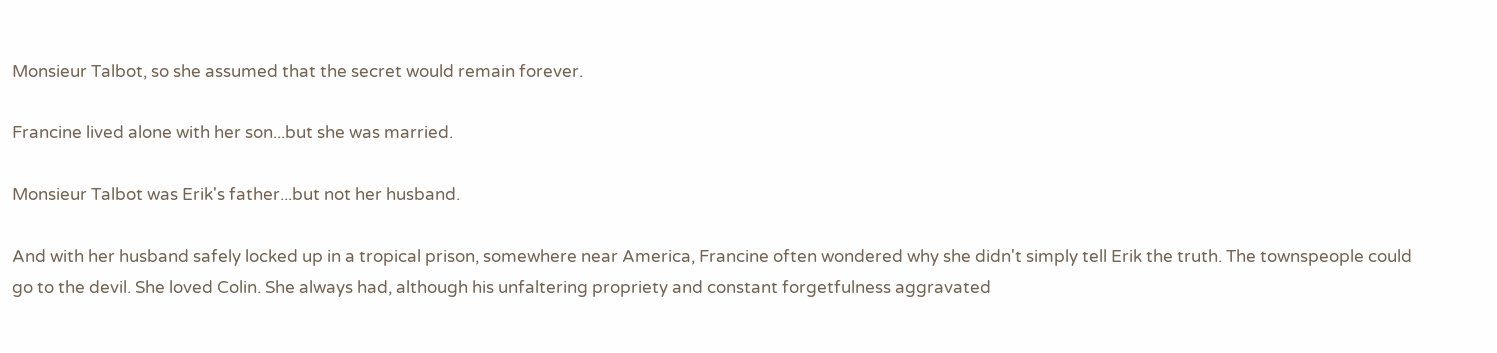Monsieur Talbot, so she assumed that the secret would remain forever.

Francine lived alone with her son...but she was married.

Monsieur Talbot was Erik's father...but not her husband.

And with her husband safely locked up in a tropical prison, somewhere near America, Francine often wondered why she didn't simply tell Erik the truth. The townspeople could go to the devil. She loved Colin. She always had, although his unfaltering propriety and constant forgetfulness aggravated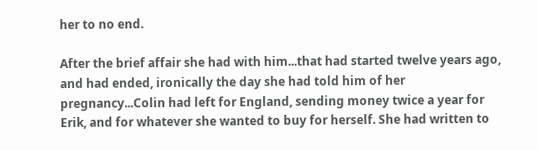her to no end.

After the brief affair she had with him...that had started twelve years ago, and had ended, ironically the day she had told him of her pregnancy...Colin had left for England, sending money twice a year for Erik, and for whatever she wanted to buy for herself. She had written to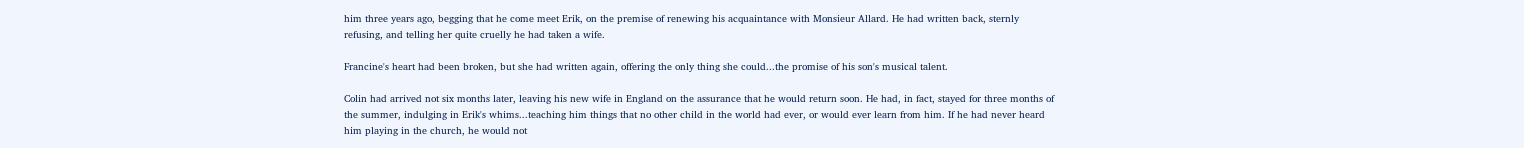him three years ago, begging that he come meet Erik, on the premise of renewing his acquaintance with Monsieur Allard. He had written back, sternly refusing, and telling her quite cruelly he had taken a wife.

Francine's heart had been broken, but she had written again, offering the only thing she could...the promise of his son's musical talent.

Colin had arrived not six months later, leaving his new wife in England on the assurance that he would return soon. He had, in fact, stayed for three months of the summer, indulging in Erik's whims...teaching him things that no other child in the world had ever, or would ever learn from him. If he had never heard him playing in the church, he would not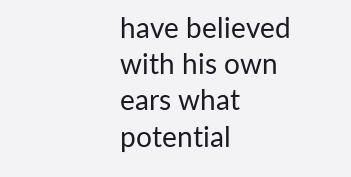have believed with his own ears what potential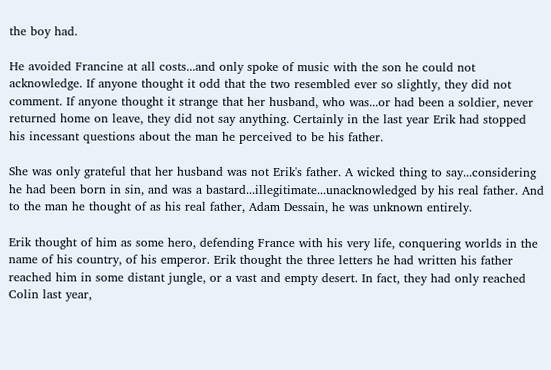the boy had.

He avoided Francine at all costs...and only spoke of music with the son he could not acknowledge. If anyone thought it odd that the two resembled ever so slightly, they did not comment. If anyone thought it strange that her husband, who was...or had been a soldier, never returned home on leave, they did not say anything. Certainly in the last year Erik had stopped his incessant questions about the man he perceived to be his father.

She was only grateful that her husband was not Erik's father. A wicked thing to say...considering he had been born in sin, and was a bastard...illegitimate...unacknowledged by his real father. And to the man he thought of as his real father, Adam Dessain, he was unknown entirely.

Erik thought of him as some hero, defending France with his very life, conquering worlds in the name of his country, of his emperor. Erik thought the three letters he had written his father reached him in some distant jungle, or a vast and empty desert. In fact, they had only reached Colin last year,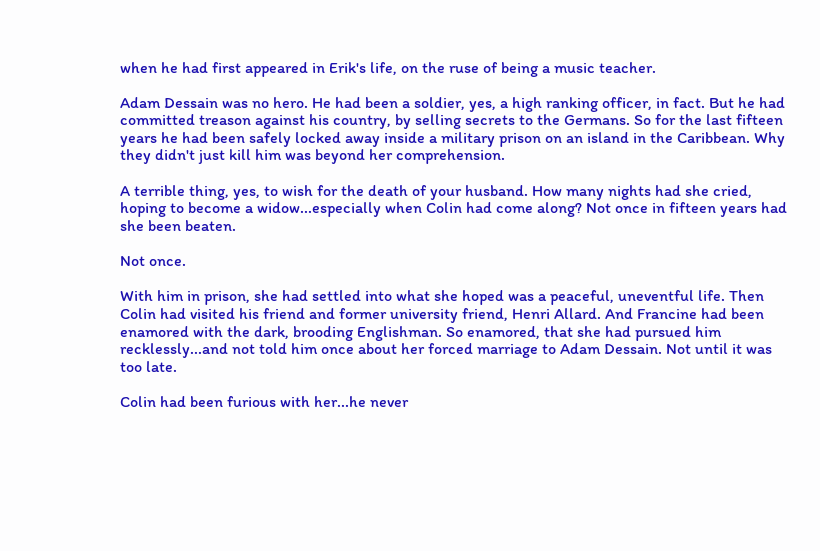when he had first appeared in Erik's life, on the ruse of being a music teacher.

Adam Dessain was no hero. He had been a soldier, yes, a high ranking officer, in fact. But he had committed treason against his country, by selling secrets to the Germans. So for the last fifteen years he had been safely locked away inside a military prison on an island in the Caribbean. Why they didn't just kill him was beyond her comprehension.

A terrible thing, yes, to wish for the death of your husband. How many nights had she cried, hoping to become a widow...especially when Colin had come along? Not once in fifteen years had she been beaten.

Not once.

With him in prison, she had settled into what she hoped was a peaceful, uneventful life. Then Colin had visited his friend and former university friend, Henri Allard. And Francine had been enamored with the dark, brooding Englishman. So enamored, that she had pursued him recklessly...and not told him once about her forced marriage to Adam Dessain. Not until it was too late.

Colin had been furious with her...he never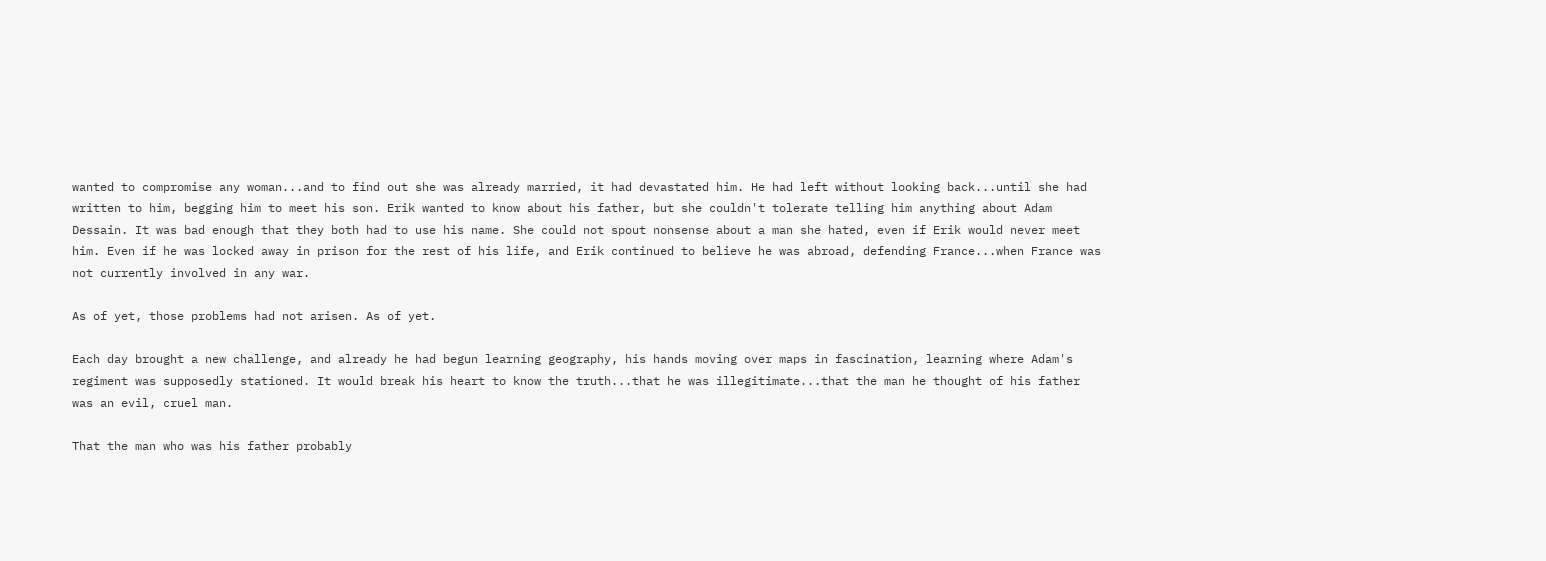wanted to compromise any woman...and to find out she was already married, it had devastated him. He had left without looking back...until she had written to him, begging him to meet his son. Erik wanted to know about his father, but she couldn't tolerate telling him anything about Adam Dessain. It was bad enough that they both had to use his name. She could not spout nonsense about a man she hated, even if Erik would never meet him. Even if he was locked away in prison for the rest of his life, and Erik continued to believe he was abroad, defending France...when France was not currently involved in any war.

As of yet, those problems had not arisen. As of yet.

Each day brought a new challenge, and already he had begun learning geography, his hands moving over maps in fascination, learning where Adam's regiment was supposedly stationed. It would break his heart to know the truth...that he was illegitimate...that the man he thought of his father was an evil, cruel man.

That the man who was his father probably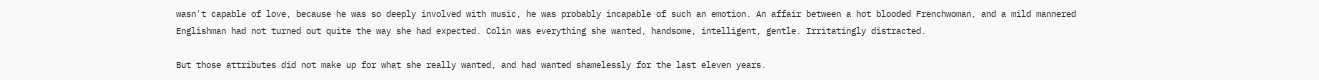wasn't capable of love, because he was so deeply involved with music, he was probably incapable of such an emotion. An affair between a hot blooded Frenchwoman, and a mild mannered Englishman had not turned out quite the way she had expected. Colin was everything she wanted, handsome, intelligent, gentle. Irritatingly distracted.

But those attributes did not make up for what she really wanted, and had wanted shamelessly for the last eleven years.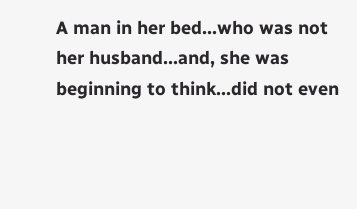A man in her bed...who was not her husband...and, she was beginning to think...did not even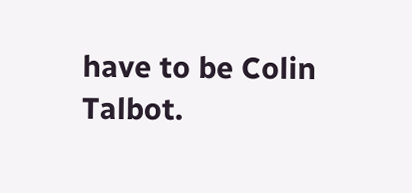have to be Colin Talbot.